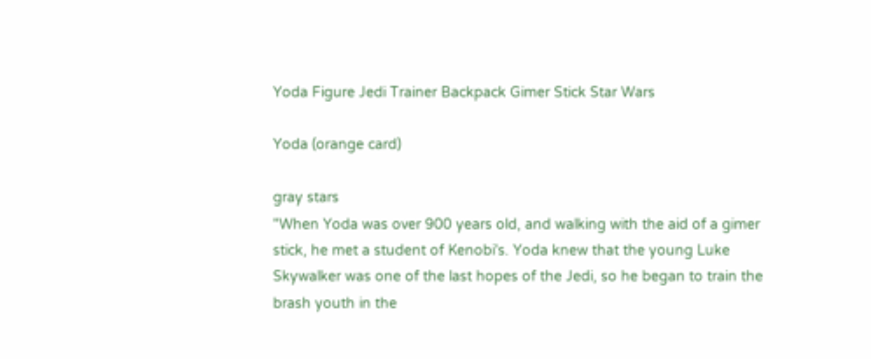Yoda Figure Jedi Trainer Backpack Gimer Stick Star Wars

Yoda (orange card)

gray stars
"When Yoda was over 900 years old, and walking with the aid of a gimer stick, he met a student of Kenobi's. Yoda knew that the young Luke Skywalker was one of the last hopes of the Jedi, so he began to train the brash youth in the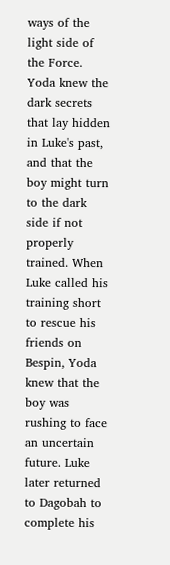ways of the light side of the Force. Yoda knew the dark secrets that lay hidden in Luke's past, and that the boy might turn to the dark side if not properly trained. When Luke called his training short to rescue his friends on Bespin, Yoda knew that the boy was rushing to face an uncertain future. Luke later returned to Dagobah to complete his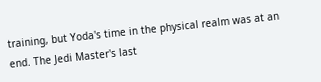training, but Yoda's time in the physical realm was at an end. The Jedi Master's last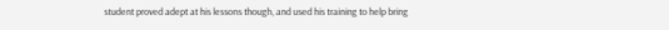student proved adept at his lessons though, and used his training to help bring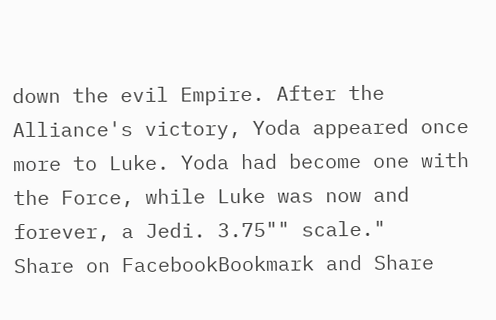down the evil Empire. After the Alliance's victory, Yoda appeared once more to Luke. Yoda had become one with the Force, while Luke was now and forever, a Jedi. 3.75"" scale."
Share on FacebookBookmark and Share